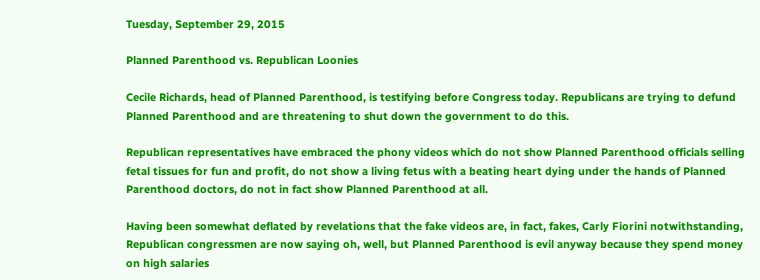Tuesday, September 29, 2015

Planned Parenthood vs. Republican Loonies

Cecile Richards, head of Planned Parenthood, is testifying before Congress today. Republicans are trying to defund Planned Parenthood and are threatening to shut down the government to do this.

Republican representatives have embraced the phony videos which do not show Planned Parenthood officials selling fetal tissues for fun and profit, do not show a living fetus with a beating heart dying under the hands of Planned Parenthood doctors, do not in fact show Planned Parenthood at all.

Having been somewhat deflated by revelations that the fake videos are, in fact, fakes, Carly Fiorini notwithstanding, Republican congressmen are now saying oh, well, but Planned Parenthood is evil anyway because they spend money on high salaries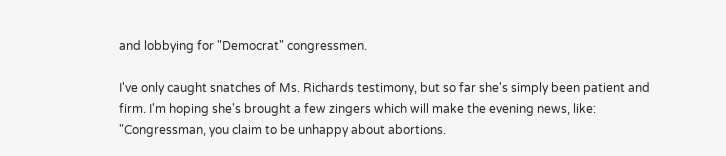and lobbying for "Democrat" congressmen.

I've only caught snatches of Ms. Richards testimony, but so far she's simply been patient and firm. I'm hoping she's brought a few zingers which will make the evening news, like:  "Congressman, you claim to be unhappy about abortions.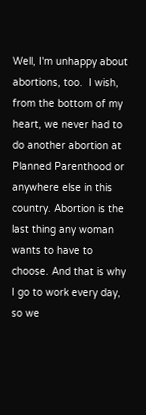Well, I'm unhappy about abortions, too.  I wish, from the bottom of my heart, we never had to do another abortion at Planned Parenthood or anywhere else in this country. Abortion is the last thing any woman wants to have to choose. And that is why I go to work every day, so we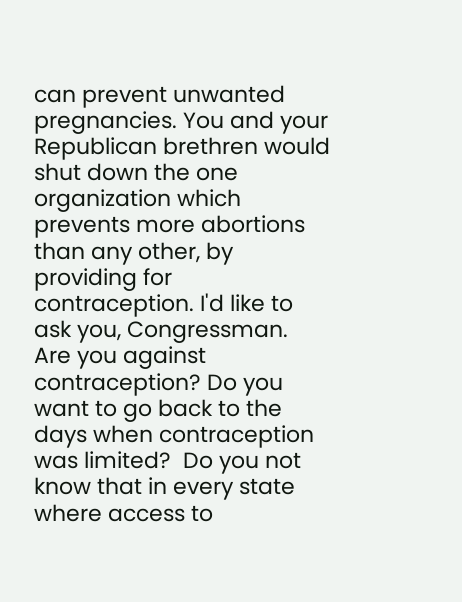can prevent unwanted pregnancies. You and your Republican brethren would shut down the one organization which prevents more abortions than any other, by providing for contraception. I'd like to ask you, Congressman. Are you against contraception? Do you want to go back to the days when contraception was limited?  Do you not know that in every state where access to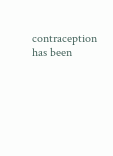contraception has been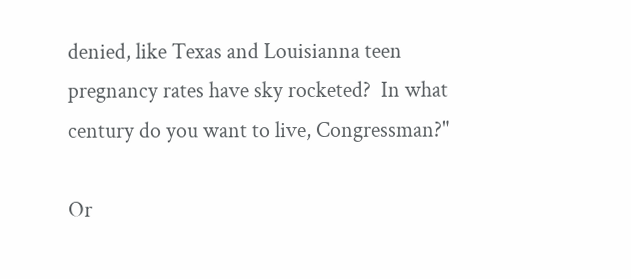denied, like Texas and Louisianna teen pregnancy rates have sky rocketed?  In what century do you want to live, Congressman?"

Or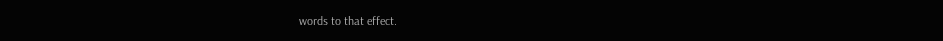words to that effect.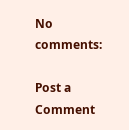No comments:

Post a Comment